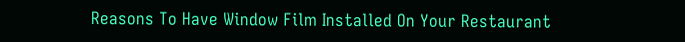Reasons To Have Window Film Installed On Your Restaurant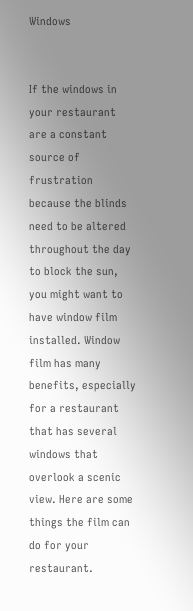Windows


If the windows in your restaurant are a constant source of frustration because the blinds need to be altered throughout the day to block the sun, you might want to have window film installed. Window film has many benefits, especially for a restaurant that has several windows that overlook a scenic view. Here are some things the film can do for your restaurant.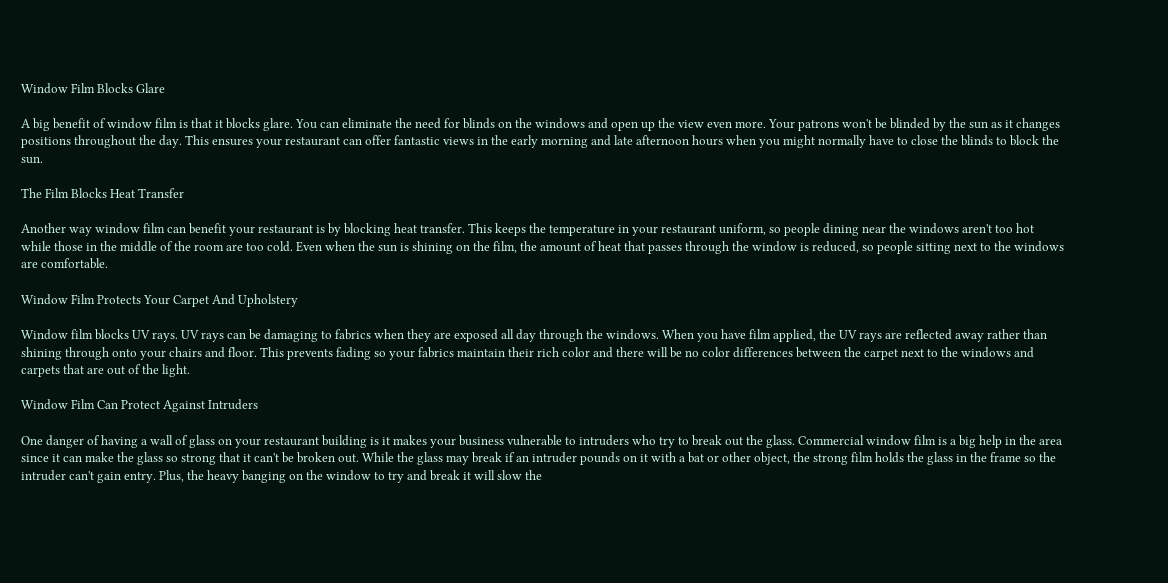Window Film Blocks Glare

A big benefit of window film is that it blocks glare. You can eliminate the need for blinds on the windows and open up the view even more. Your patrons won't be blinded by the sun as it changes positions throughout the day. This ensures your restaurant can offer fantastic views in the early morning and late afternoon hours when you might normally have to close the blinds to block the sun.

The Film Blocks Heat Transfer

Another way window film can benefit your restaurant is by blocking heat transfer. This keeps the temperature in your restaurant uniform, so people dining near the windows aren't too hot while those in the middle of the room are too cold. Even when the sun is shining on the film, the amount of heat that passes through the window is reduced, so people sitting next to the windows are comfortable.

Window Film Protects Your Carpet And Upholstery

Window film blocks UV rays. UV rays can be damaging to fabrics when they are exposed all day through the windows. When you have film applied, the UV rays are reflected away rather than shining through onto your chairs and floor. This prevents fading so your fabrics maintain their rich color and there will be no color differences between the carpet next to the windows and carpets that are out of the light.

Window Film Can Protect Against Intruders

One danger of having a wall of glass on your restaurant building is it makes your business vulnerable to intruders who try to break out the glass. Commercial window film is a big help in the area since it can make the glass so strong that it can't be broken out. While the glass may break if an intruder pounds on it with a bat or other object, the strong film holds the glass in the frame so the intruder can't gain entry. Plus, the heavy banging on the window to try and break it will slow the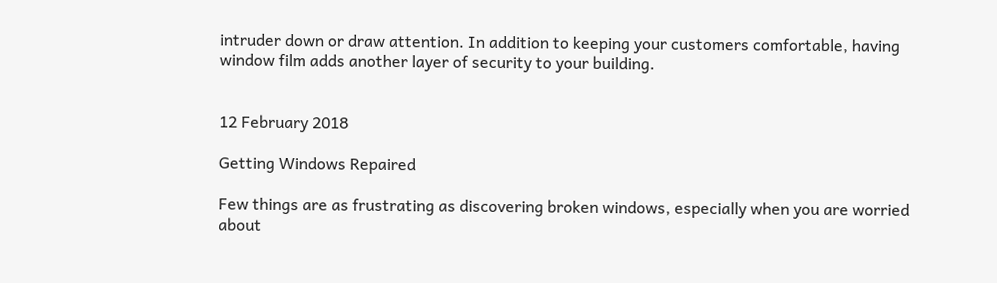intruder down or draw attention. In addition to keeping your customers comfortable, having window film adds another layer of security to your building.


12 February 2018

Getting Windows Repaired

Few things are as frustrating as discovering broken windows, especially when you are worried about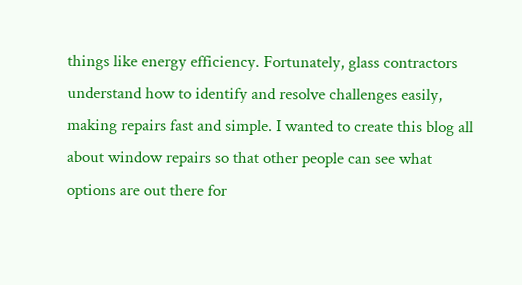things like energy efficiency. Fortunately, glass contractors understand how to identify and resolve challenges easily, making repairs fast and simple. I wanted to create this blog all about window repairs so that other people can see what options are out there for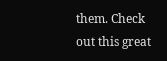them. Check out this great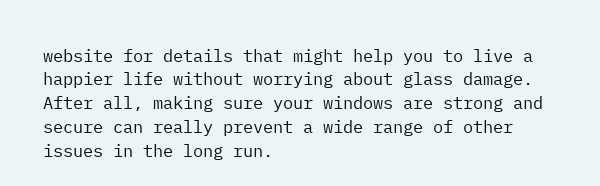website for details that might help you to live a happier life without worrying about glass damage. After all, making sure your windows are strong and secure can really prevent a wide range of other issues in the long run.